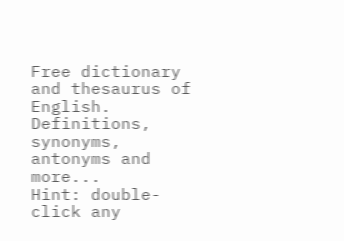Free dictionary and thesaurus of English. Definitions, synonyms, antonyms and more...
Hint: double-click any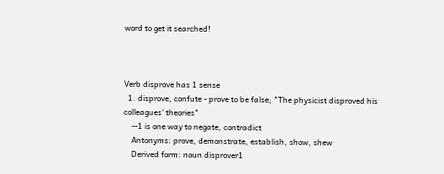word to get it searched!



Verb disprove has 1 sense
  1. disprove, confute - prove to be false; "The physicist disproved his colleagues' theories"
    --1 is one way to negate, contradict
    Antonyms: prove, demonstrate, establish, show, shew
    Derived form: noun disprover1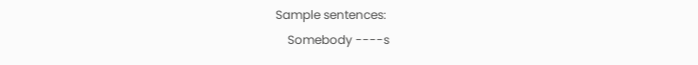Sample sentences:
    Somebody ----s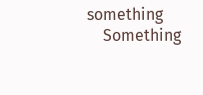something
    Something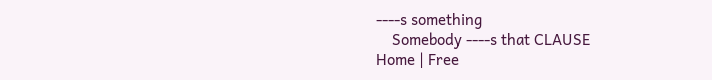----s something
    Somebody ----s that CLAUSE
Home | Free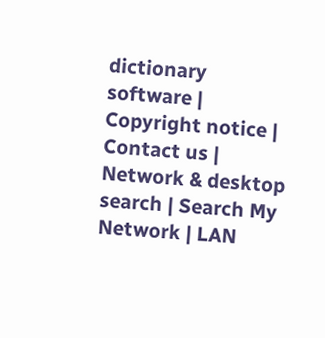dictionary software | Copyright notice | Contact us | Network & desktop search | Search My Network | LAN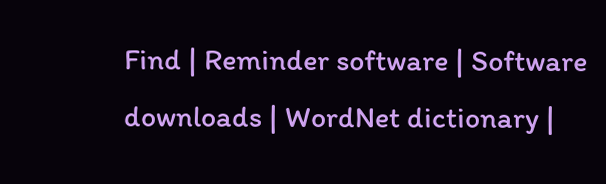Find | Reminder software | Software downloads | WordNet dictionary |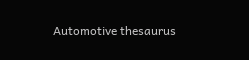Automotive thesaurus